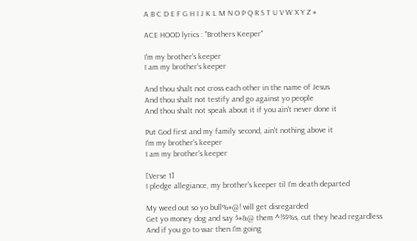A B C D E F G H I J K L M N O P Q R S T U V W X Y Z #

ACE HOOD lyrics : "Brothers Keeper"

I'm my brother's keeper
I am my brother's keeper

And thou shalt not cross each other in the name of Jesus
And thou shalt not testify and go against yo people
And thou shalt not speak about it if you ain't never done it

Put God first and my family second, ain't nothing above it
I'm my brother's keeper
I am my brother's keeper

[Verse 1]
I pledge allegiance, my brother's keeper til I'm death departed

My weed out so yo bull%#@! will get disregarded
Get yo money dog and say $#&@ them ^!$$%s, cut they head regardless
And if you go to war then I'm going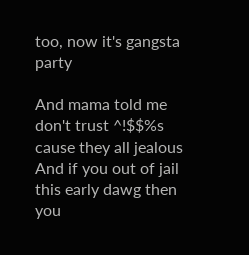too, now it's gangsta party

And mama told me don't trust ^!$$%s cause they all jealous
And if you out of jail this early dawg then you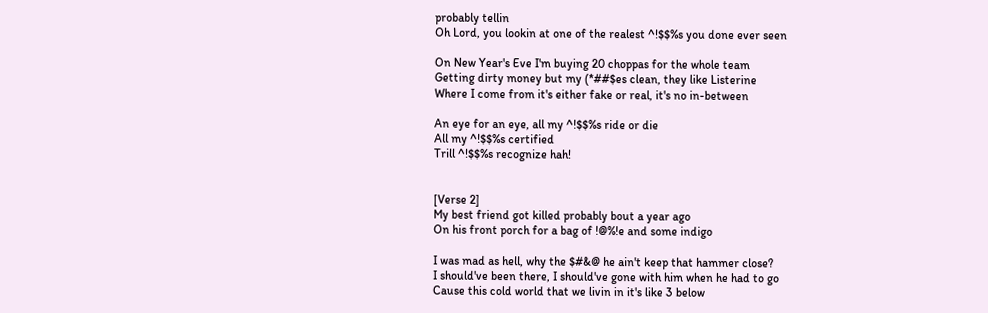probably tellin
Oh Lord, you lookin at one of the realest ^!$$%s you done ever seen

On New Year's Eve I'm buying 20 choppas for the whole team
Getting dirty money but my (*##$es clean, they like Listerine
Where I come from it's either fake or real, it's no in-between

An eye for an eye, all my ^!$$%s ride or die
All my ^!$$%s certified
Trill ^!$$%s recognize hah!


[Verse 2]
My best friend got killed probably bout a year ago
On his front porch for a bag of !@%!e and some indigo

I was mad as hell, why the $#&@ he ain't keep that hammer close?
I should've been there, I should've gone with him when he had to go
Cause this cold world that we livin in it's like 3 below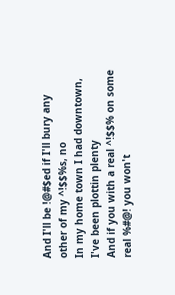And I'll be !@#$ed if I'll bury any other of my ^!$$%s, no
In my home town I had downtown, I've been plottin plenty
And if you with a real ^!$$% on some real %#@! you won't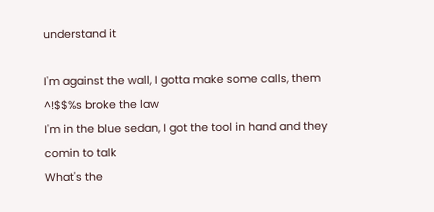understand it

I'm against the wall, I gotta make some calls, them ^!$$%s broke the law
I'm in the blue sedan, I got the tool in hand and they comin to talk
What's the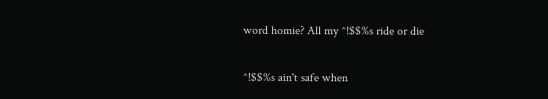word homie? All my ^!$$%s ride or die

^!$$%s ain't safe when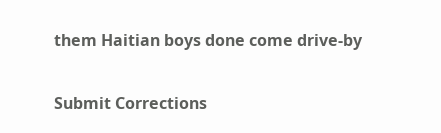them Haitian boys done come drive-by


Submit Corrections